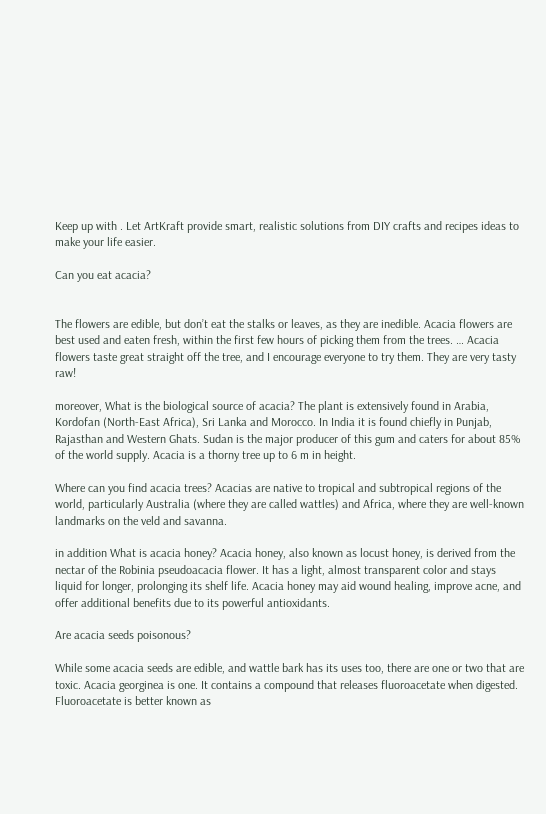Keep up with . Let ArtKraft provide smart, realistic solutions from DIY crafts and recipes ideas to make your life easier.

Can you eat acacia?


The flowers are edible, but don’t eat the stalks or leaves, as they are inedible. Acacia flowers are best used and eaten fresh, within the first few hours of picking them from the trees. … Acacia flowers taste great straight off the tree, and I encourage everyone to try them. They are very tasty raw!

moreover, What is the biological source of acacia? The plant is extensively found in Arabia, Kordofan (North-East Africa), Sri Lanka and Morocco. In India it is found chiefly in Punjab, Rajasthan and Western Ghats. Sudan is the major producer of this gum and caters for about 85% of the world supply. Acacia is a thorny tree up to 6 m in height.

Where can you find acacia trees? Acacias are native to tropical and subtropical regions of the world, particularly Australia (where they are called wattles) and Africa, where they are well-known landmarks on the veld and savanna.

in addition What is acacia honey? Acacia honey, also known as locust honey, is derived from the nectar of the Robinia pseudoacacia flower. It has a light, almost transparent color and stays liquid for longer, prolonging its shelf life. Acacia honey may aid wound healing, improve acne, and offer additional benefits due to its powerful antioxidants.

Are acacia seeds poisonous?

While some acacia seeds are edible, and wattle bark has its uses too, there are one or two that are toxic. Acacia georginea is one. It contains a compound that releases fluoroacetate when digested. Fluoroacetate is better known as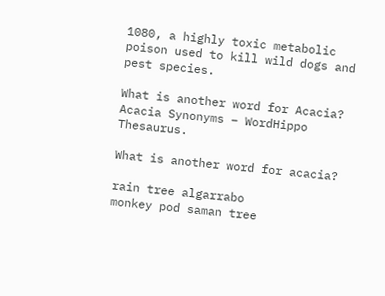1080, a highly toxic metabolic poison used to kill wild dogs and pest species.

What is another word for Acacia? Acacia Synonyms – WordHippo Thesaurus.

What is another word for acacia?

rain tree algarrabo
monkey pod saman tree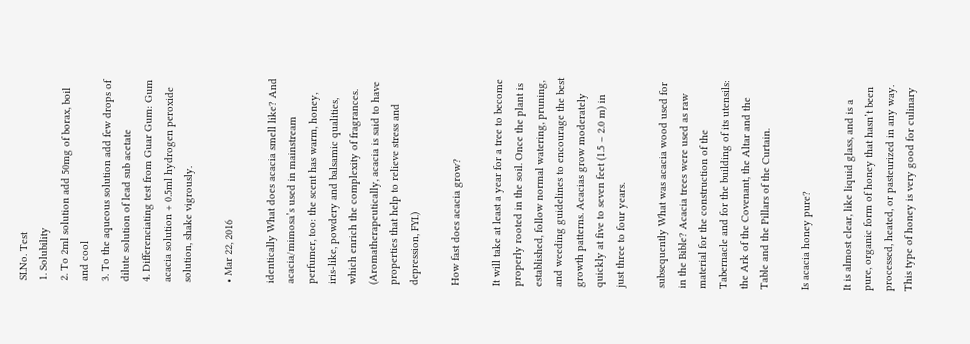SI.No. Test
1. Solubility
2. To 2ml solution add 50mg of borax, boil and cool
3. To the aqueous solution add few drops of dilute solution of lead sub acetate
4. Differenciating test from Guar Gum: Gum acacia solution + 0.5ml hydrogen peroxide solution, shake vigrously.

• Mar 22, 2016

identically What does acacia smell like? And acacia/mimosa’s used in mainstream perfumer, too: the scent has warm, honey, iris-like, powdery and balsamic qualities, which enrich the complexity of fragrances. (Aromatherapeutically, acacia is said to have properties that help to relieve stress and depression, FYI.)

How fast does acacia grow?

It will take at least a year for a tree to become properly rooted in the soil. Once the plant is established, follow normal watering, pruning, and weeding guidelines to encourage the best growth patterns. Acacias grow moderately quickly at five to seven feet (1.5 – 2.0 m) in just three to four years.

subsequently What was acacia wood used for in the Bible? Acacia trees were used as raw material for the construction of the Tabernacle and for the building of its utensils: the Ark of the Covenant, the Altar and the Table and the Pillars of the Curtain.

Is acacia honey pure?

It is almost clear, like liquid glass, and is a pure, organic form of honey that hasn’t been processed, heated, or pasteurized in any way. This type of honey is very good for culinary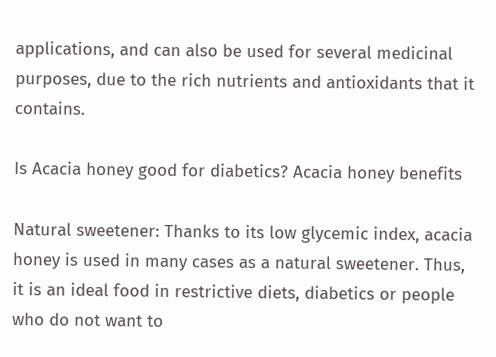applications, and can also be used for several medicinal purposes, due to the rich nutrients and antioxidants that it contains.

Is Acacia honey good for diabetics? Acacia honey benefits

Natural sweetener: Thanks to its low glycemic index, acacia honey is used in many cases as a natural sweetener. Thus, it is an ideal food in restrictive diets, diabetics or people who do not want to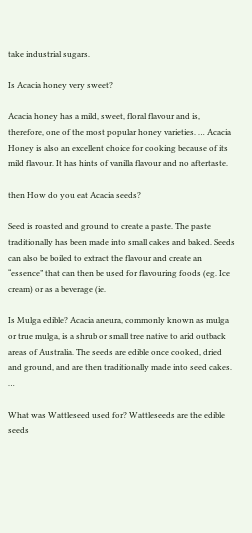take industrial sugars.

Is Acacia honey very sweet?

Acacia honey has a mild, sweet, floral flavour and is, therefore, one of the most popular honey varieties. … Acacia Honey is also an excellent choice for cooking because of its mild flavour. It has hints of vanilla flavour and no aftertaste.

then How do you eat Acacia seeds?

Seed is roasted and ground to create a paste. The paste traditionally has been made into small cakes and baked. Seeds can also be boiled to extract the flavour and create an “essence” that can then be used for flavouring foods (eg. Ice cream) or as a beverage (ie.

Is Mulga edible? Acacia aneura, commonly known as mulga or true mulga, is a shrub or small tree native to arid outback areas of Australia. The seeds are edible once cooked, dried and ground, and are then traditionally made into seed cakes. …

What was Wattleseed used for? Wattleseeds are the edible seeds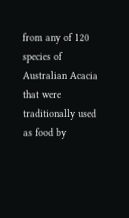from any of 120 species of Australian Acacia that were traditionally used as food by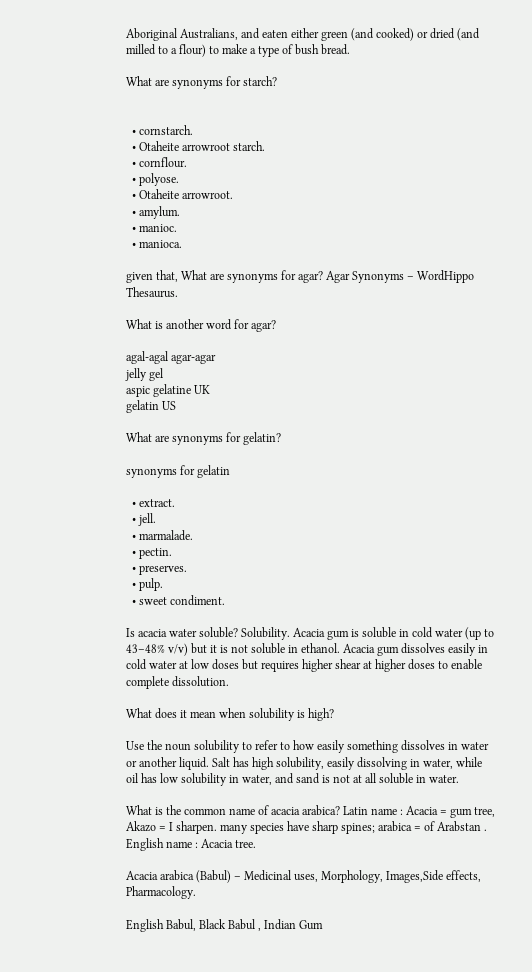Aboriginal Australians, and eaten either green (and cooked) or dried (and milled to a flour) to make a type of bush bread.

What are synonyms for starch?


  • cornstarch.
  • Otaheite arrowroot starch.
  • cornflour.
  • polyose.
  • Otaheite arrowroot.
  • amylum.
  • manioc.
  • manioca.

given that, What are synonyms for agar? Agar Synonyms – WordHippo Thesaurus.

What is another word for agar?

agal-agal agar-agar
jelly gel
aspic gelatine UK
gelatin US

What are synonyms for gelatin?

synonyms for gelatin

  • extract.
  • jell.
  • marmalade.
  • pectin.
  • preserves.
  • pulp.
  • sweet condiment.

Is acacia water soluble? Solubility. Acacia gum is soluble in cold water (up to 43–48% v/v) but it is not soluble in ethanol. Acacia gum dissolves easily in cold water at low doses but requires higher shear at higher doses to enable complete dissolution.

What does it mean when solubility is high?

Use the noun solubility to refer to how easily something dissolves in water or another liquid. Salt has high solubility, easily dissolving in water, while oil has low solubility in water, and sand is not at all soluble in water.

What is the common name of acacia arabica? Latin name : Acacia = gum tree, Akazo = I sharpen. many species have sharp spines; arabica = of Arabstan . English name : Acacia tree.

Acacia arabica (Babul) – Medicinal uses, Morphology, Images,Side effects, Pharmacology.

English Babul, Black Babul , Indian Gum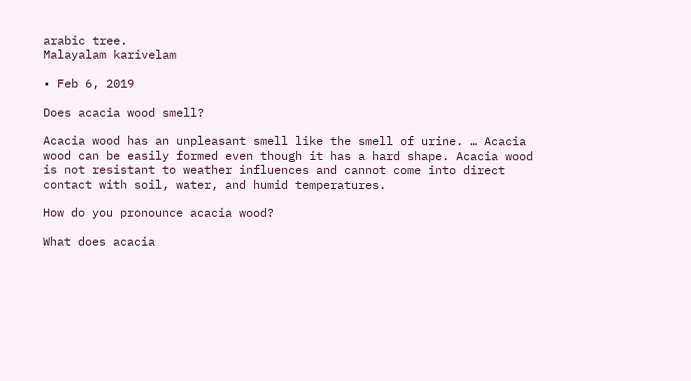arabic tree.
Malayalam karivelam

• Feb 6, 2019

Does acacia wood smell?

Acacia wood has an unpleasant smell like the smell of urine. … Acacia wood can be easily formed even though it has a hard shape. Acacia wood is not resistant to weather influences and cannot come into direct contact with soil, water, and humid temperatures.

How do you pronounce acacia wood?

What does acacia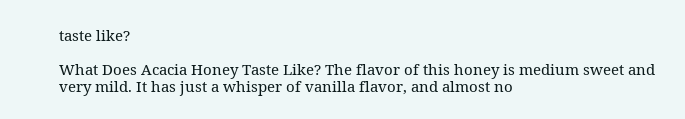taste like?

What Does Acacia Honey Taste Like? The flavor of this honey is medium sweet and very mild. It has just a whisper of vanilla flavor, and almost no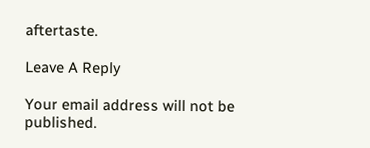aftertaste.

Leave A Reply

Your email address will not be published.